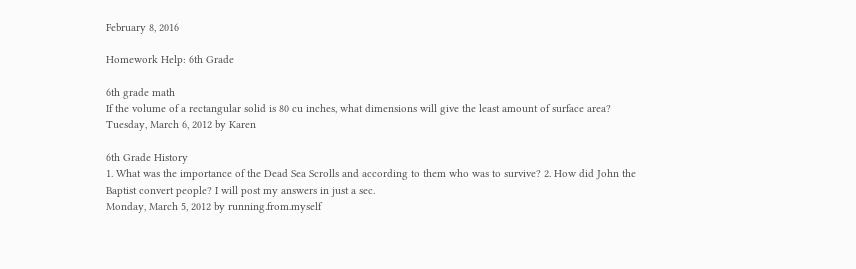February 8, 2016

Homework Help: 6th Grade

6th grade math
If the volume of a rectangular solid is 80 cu inches, what dimensions will give the least amount of surface area?
Tuesday, March 6, 2012 by Karen

6th Grade History
1. What was the importance of the Dead Sea Scrolls and according to them who was to survive? 2. How did John the Baptist convert people? I will post my answers in just a sec.
Monday, March 5, 2012 by running.from.myself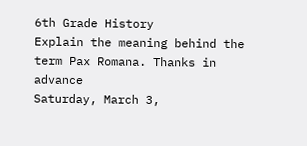6th Grade History
Explain the meaning behind the term Pax Romana. Thanks in advance
Saturday, March 3,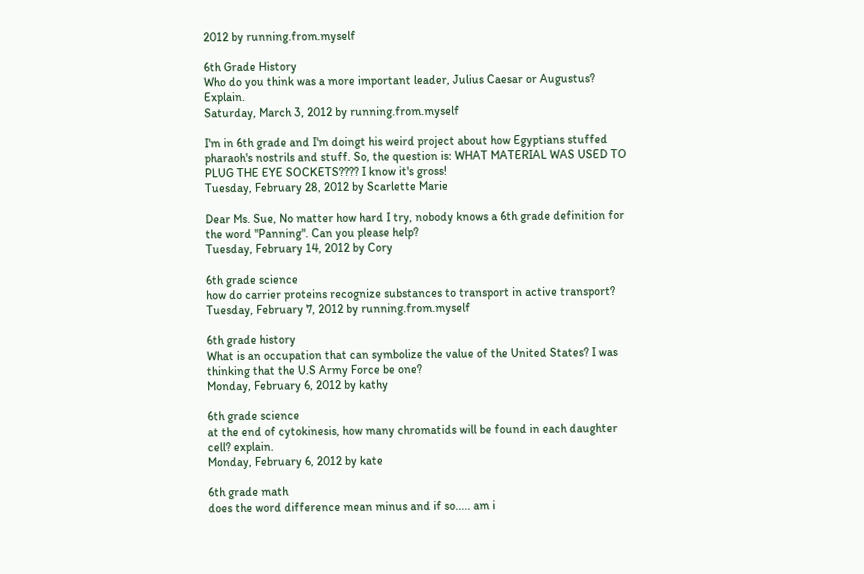2012 by running.from.myself

6th Grade History
Who do you think was a more important leader, Julius Caesar or Augustus? Explain.
Saturday, March 3, 2012 by running.from.myself

I'm in 6th grade and I'm doingt his weird project about how Egyptians stuffed pharaoh's nostrils and stuff. So, the question is: WHAT MATERIAL WAS USED TO PLUG THE EYE SOCKETS???? I know it's gross!
Tuesday, February 28, 2012 by Scarlette Marie

Dear Ms. Sue, No matter how hard I try, nobody knows a 6th grade definition for the word "Panning". Can you please help?
Tuesday, February 14, 2012 by Cory

6th grade science
how do carrier proteins recognize substances to transport in active transport?
Tuesday, February 7, 2012 by running.from.myself

6th grade history
What is an occupation that can symbolize the value of the United States? I was thinking that the U.S Army Force be one?
Monday, February 6, 2012 by kathy

6th grade science
at the end of cytokinesis, how many chromatids will be found in each daughter cell? explain.
Monday, February 6, 2012 by kate

6th grade math
does the word difference mean minus and if so..... am i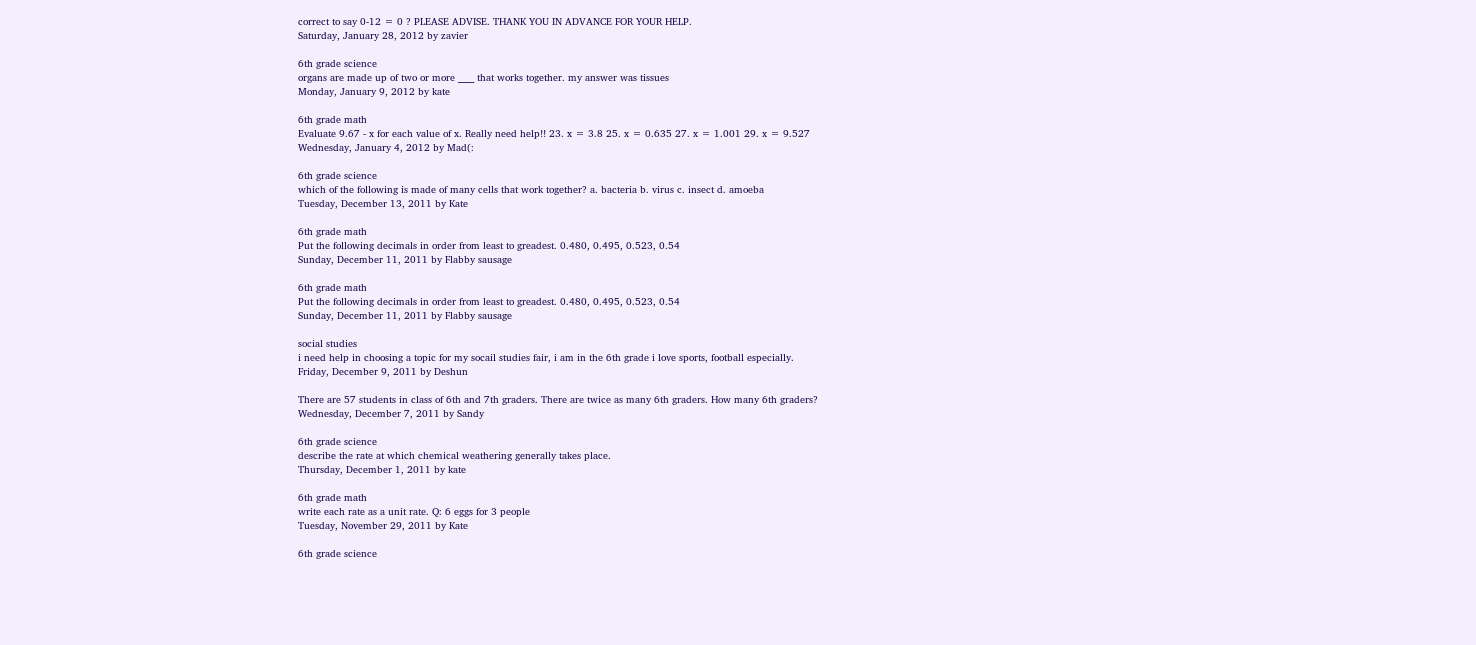correct to say 0-12 = 0 ? PLEASE ADVISE. THANK YOU IN ADVANCE FOR YOUR HELP.
Saturday, January 28, 2012 by zavier

6th grade science
organs are made up of two or more ____ that works together. my answer was tissues
Monday, January 9, 2012 by kate

6th grade math
Evaluate 9.67 - x for each value of x. Really need help!! 23. x = 3.8 25. x = 0.635 27. x = 1.001 29. x = 9.527
Wednesday, January 4, 2012 by Mad(:

6th grade science
which of the following is made of many cells that work together? a. bacteria b. virus c. insect d. amoeba
Tuesday, December 13, 2011 by Kate

6th grade math
Put the following decimals in order from least to greadest. 0.480, 0.495, 0.523, 0.54
Sunday, December 11, 2011 by Flabby sausage

6th grade math
Put the following decimals in order from least to greadest. 0.480, 0.495, 0.523, 0.54
Sunday, December 11, 2011 by Flabby sausage

social studies
i need help in choosing a topic for my socail studies fair, i am in the 6th grade i love sports, football especially.
Friday, December 9, 2011 by Deshun

There are 57 students in class of 6th and 7th graders. There are twice as many 6th graders. How many 6th graders?
Wednesday, December 7, 2011 by Sandy

6th grade science
describe the rate at which chemical weathering generally takes place.
Thursday, December 1, 2011 by kate

6th grade math
write each rate as a unit rate. Q: 6 eggs for 3 people
Tuesday, November 29, 2011 by Kate

6th grade science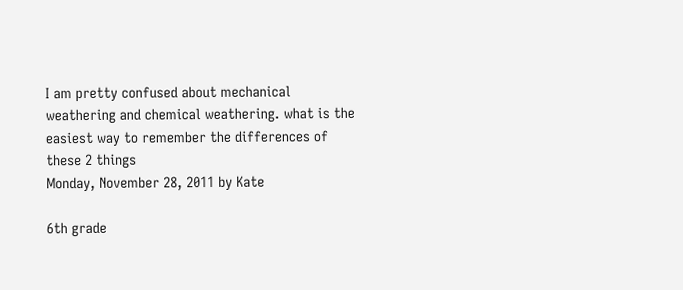I am pretty confused about mechanical weathering and chemical weathering. what is the easiest way to remember the differences of these 2 things
Monday, November 28, 2011 by Kate

6th grade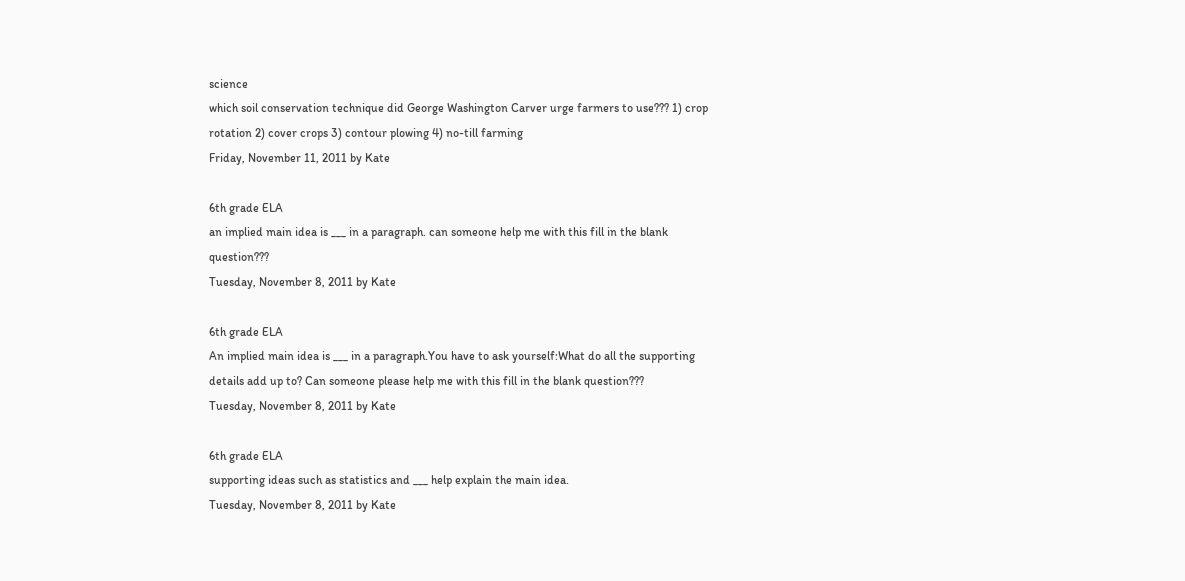science
which soil conservation technique did George Washington Carver urge farmers to use??? 1) crop rotation 2) cover crops 3) contour plowing 4) no-till farming
Friday, November 11, 2011 by Kate

6th grade ELA
an implied main idea is ___ in a paragraph. can someone help me with this fill in the blank question???
Tuesday, November 8, 2011 by Kate

6th grade ELA
An implied main idea is ___ in a paragraph.You have to ask yourself:What do all the supporting details add up to? Can someone please help me with this fill in the blank question???
Tuesday, November 8, 2011 by Kate

6th grade ELA
supporting ideas such as statistics and ___ help explain the main idea.
Tuesday, November 8, 2011 by Kate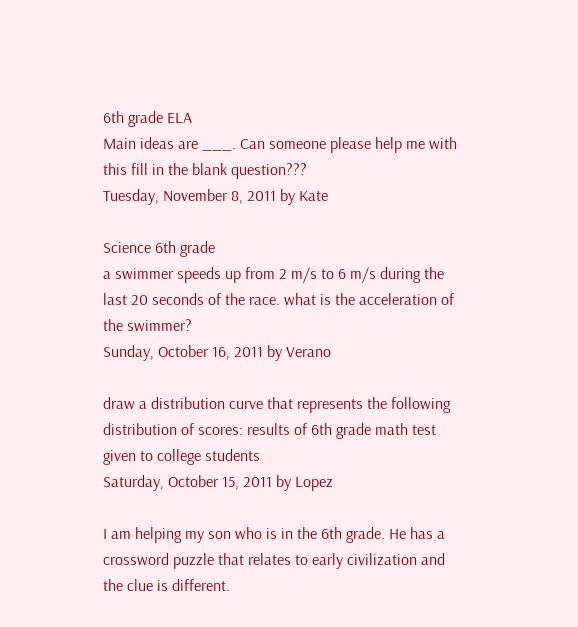6th grade ELA
Main ideas are ___. Can someone please help me with this fill in the blank question???
Tuesday, November 8, 2011 by Kate

Science 6th grade
a swimmer speeds up from 2 m/s to 6 m/s during the last 20 seconds of the race. what is the acceleration of the swimmer?
Sunday, October 16, 2011 by Verano

draw a distribution curve that represents the following distribution of scores: results of 6th grade math test given to college students
Saturday, October 15, 2011 by Lopez

I am helping my son who is in the 6th grade. He has a crossword puzzle that relates to early civilization and the clue is different.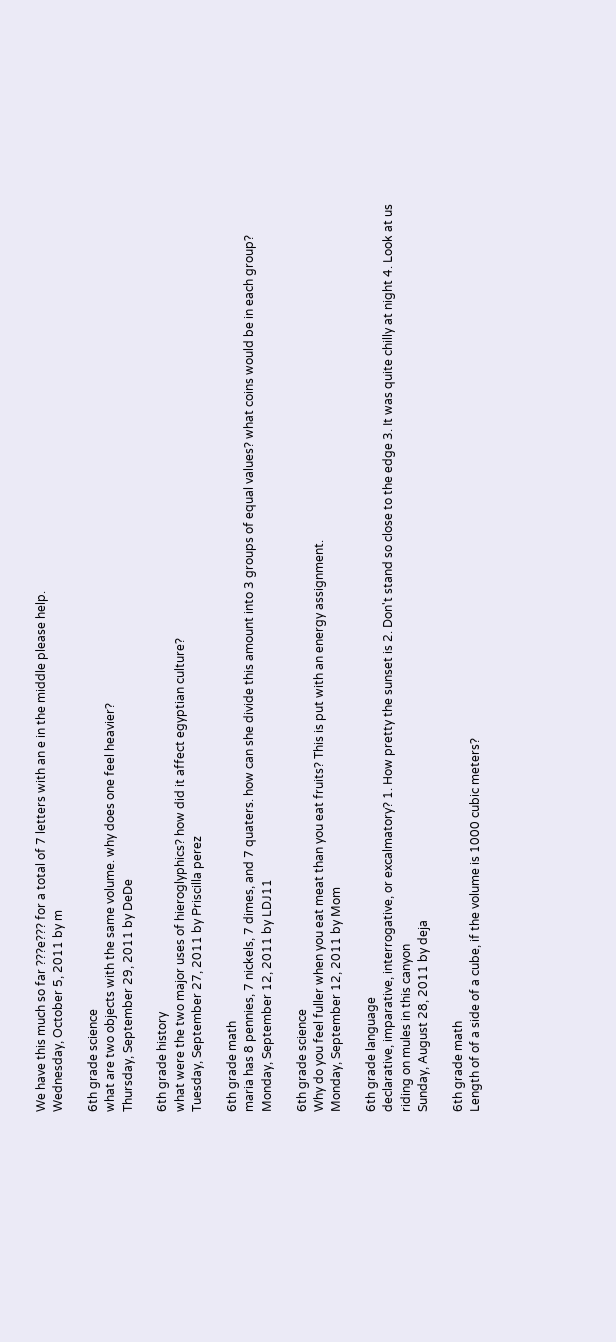We have this much so far ???e??? for a total of 7 letters with an e in the middle please help.
Wednesday, October 5, 2011 by m

6th grade science
what are two objects with the same volume. why does one feel heavier?
Thursday, September 29, 2011 by DeDe

6th grade history
what were the two major uses of hieroglyphics? how did it affect egyptian culture?
Tuesday, September 27, 2011 by Priscilla perez

6th grade math
maria has 8 pennies, 7 nickels, 7 dimes, and 7 quaters. how can she divide this amount into 3 groups of equal values? what coins would be in each group?
Monday, September 12, 2011 by LDJ11

6th grade science
Why do you feel fuller when you eat meat than you eat fruits? This is put with an energy assignment.
Monday, September 12, 2011 by Mom

6th grade language
declarative, imparative, interrogative, or excalmatory? 1. How pretty the sunset is 2. Don't stand so close to the edge 3. It was quite chilly at night 4. Look at us riding on mules in this canyon
Sunday, August 28, 2011 by deja

6th grade math
Length of of a side of a cube, if the volume is 1000 cubic meters?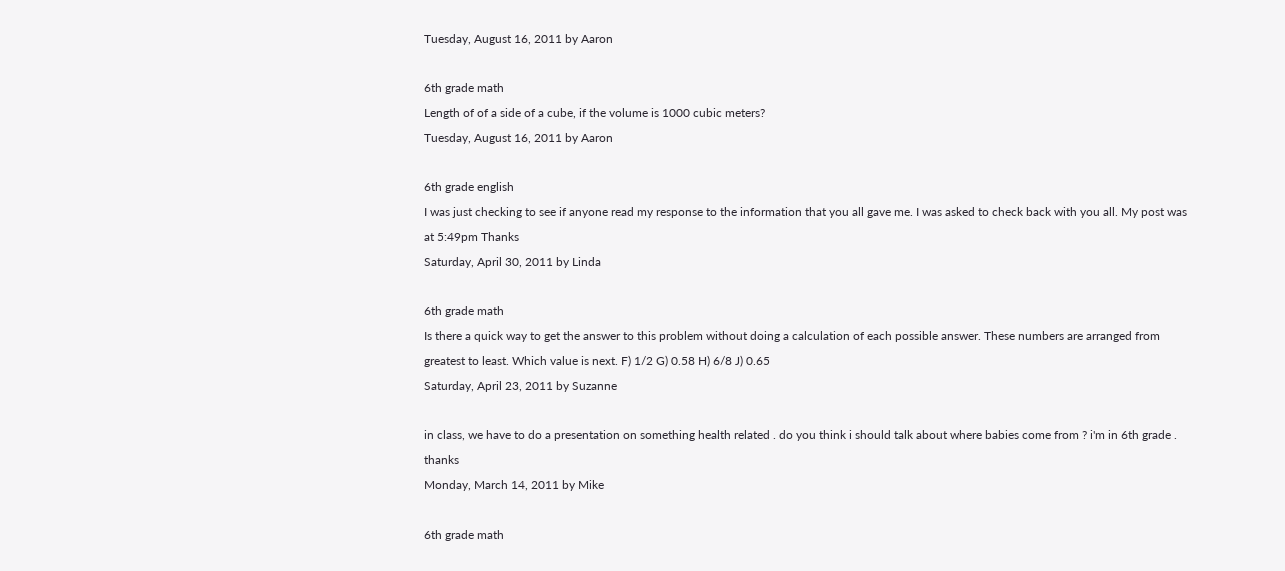Tuesday, August 16, 2011 by Aaron

6th grade math
Length of of a side of a cube, if the volume is 1000 cubic meters?
Tuesday, August 16, 2011 by Aaron

6th grade english
I was just checking to see if anyone read my response to the information that you all gave me. I was asked to check back with you all. My post was at 5:49pm Thanks
Saturday, April 30, 2011 by Linda

6th grade math
Is there a quick way to get the answer to this problem without doing a calculation of each possible answer. These numbers are arranged from greatest to least. Which value is next. F) 1/2 G) 0.58 H) 6/8 J) 0.65
Saturday, April 23, 2011 by Suzanne

in class, we have to do a presentation on something health related . do you think i should talk about where babies come from ? i'm in 6th grade . thanks
Monday, March 14, 2011 by Mike

6th grade math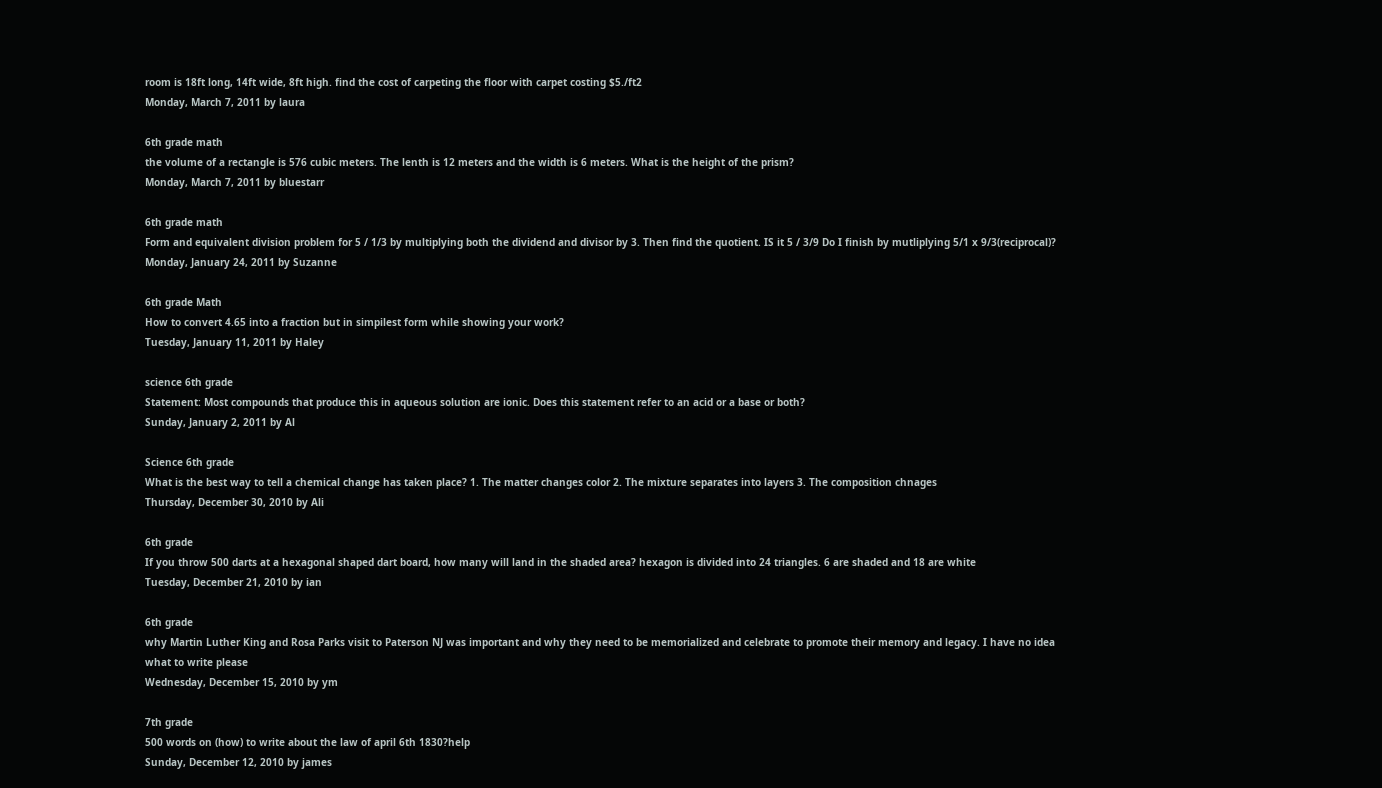room is 18ft long, 14ft wide, 8ft high. find the cost of carpeting the floor with carpet costing $5./ft2
Monday, March 7, 2011 by laura

6th grade math
the volume of a rectangle is 576 cubic meters. The lenth is 12 meters and the width is 6 meters. What is the height of the prism?
Monday, March 7, 2011 by bluestarr

6th grade math
Form and equivalent division problem for 5 / 1/3 by multiplying both the dividend and divisor by 3. Then find the quotient. IS it 5 / 3/9 Do I finish by mutliplying 5/1 x 9/3(reciprocal)?
Monday, January 24, 2011 by Suzanne

6th grade Math
How to convert 4.65 into a fraction but in simpilest form while showing your work?
Tuesday, January 11, 2011 by Haley

science 6th grade
Statement: Most compounds that produce this in aqueous solution are ionic. Does this statement refer to an acid or a base or both?
Sunday, January 2, 2011 by Al

Science 6th grade
What is the best way to tell a chemical change has taken place? 1. The matter changes color 2. The mixture separates into layers 3. The composition chnages
Thursday, December 30, 2010 by Ali

6th grade
If you throw 500 darts at a hexagonal shaped dart board, how many will land in the shaded area? hexagon is divided into 24 triangles. 6 are shaded and 18 are white
Tuesday, December 21, 2010 by ian

6th grade
why Martin Luther King and Rosa Parks visit to Paterson NJ was important and why they need to be memorialized and celebrate to promote their memory and legacy. I have no idea what to write please
Wednesday, December 15, 2010 by ym

7th grade
500 words on (how) to write about the law of april 6th 1830?help
Sunday, December 12, 2010 by james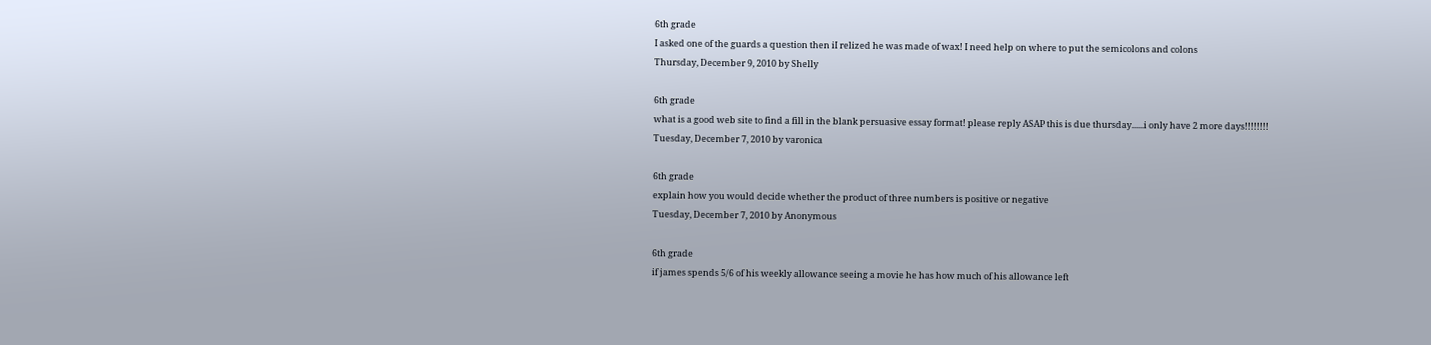6th grade
I asked one of the guards a question then iI relized he was made of wax! I need help on where to put the semicolons and colons
Thursday, December 9, 2010 by Shelly

6th grade
what is a good web site to find a fill in the blank persuasive essay format! please reply ASAP this is due thursday......i only have 2 more days!!!!!!!!
Tuesday, December 7, 2010 by varonica

6th grade
explain how you would decide whether the product of three numbers is positive or negative
Tuesday, December 7, 2010 by Anonymous

6th grade
if james spends 5/6 of his weekly allowance seeing a movie he has how much of his allowance left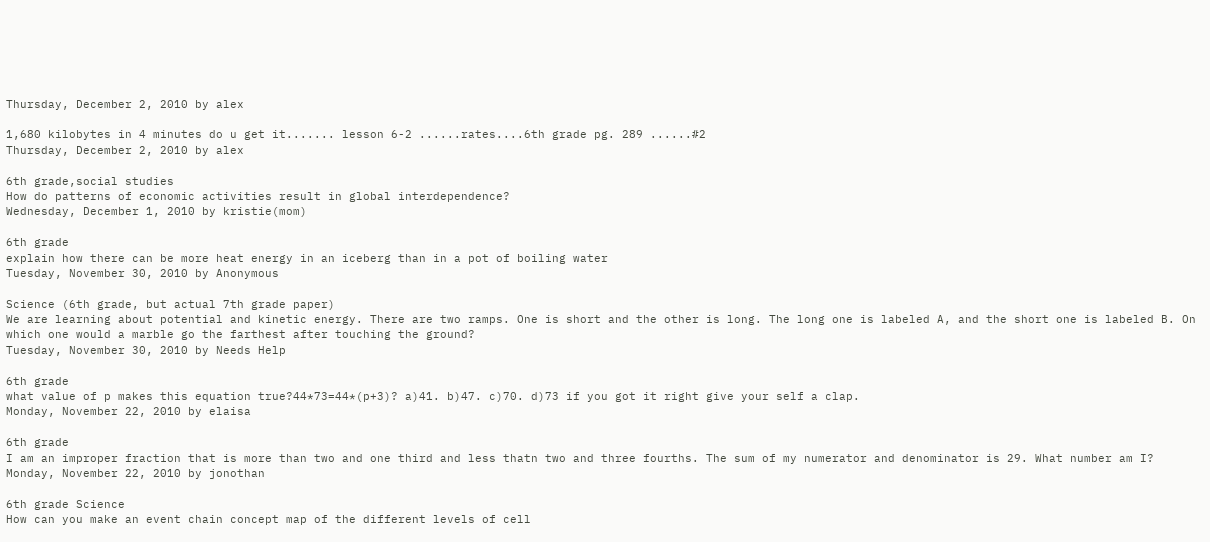Thursday, December 2, 2010 by alex

1,680 kilobytes in 4 minutes do u get it....... lesson 6-2 ......rates....6th grade pg. 289 ......#2
Thursday, December 2, 2010 by alex

6th grade,social studies
How do patterns of economic activities result in global interdependence?
Wednesday, December 1, 2010 by kristie(mom)

6th grade
explain how there can be more heat energy in an iceberg than in a pot of boiling water
Tuesday, November 30, 2010 by Anonymous

Science (6th grade, but actual 7th grade paper)
We are learning about potential and kinetic energy. There are two ramps. One is short and the other is long. The long one is labeled A, and the short one is labeled B. On which one would a marble go the farthest after touching the ground?
Tuesday, November 30, 2010 by Needs Help

6th grade
what value of p makes this equation true?44*73=44*(p+3)? a)41. b)47. c)70. d)73 if you got it right give your self a clap.
Monday, November 22, 2010 by elaisa

6th grade
I am an improper fraction that is more than two and one third and less thatn two and three fourths. The sum of my numerator and denominator is 29. What number am I?
Monday, November 22, 2010 by jonothan

6th grade Science
How can you make an event chain concept map of the different levels of cell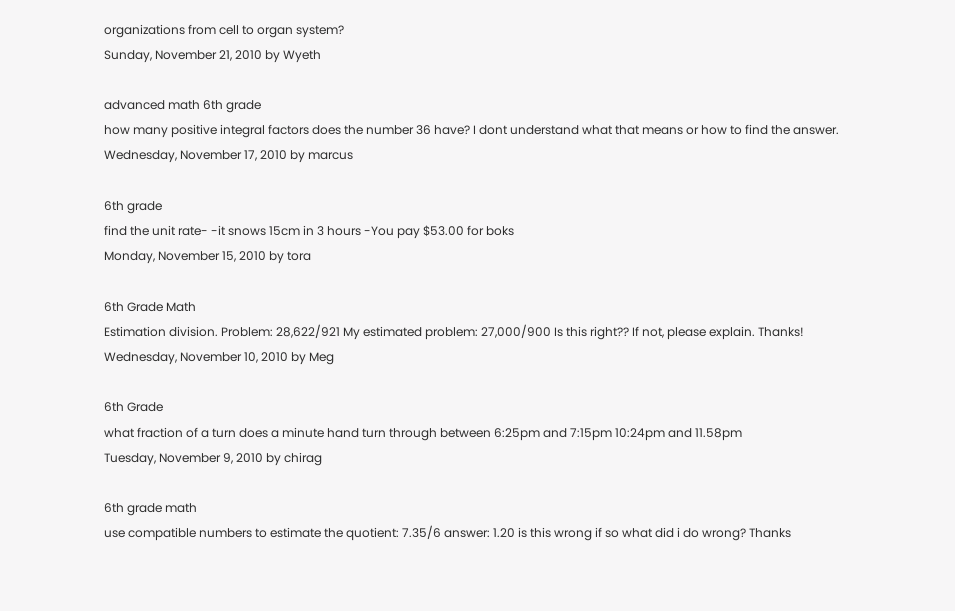organizations from cell to organ system?
Sunday, November 21, 2010 by Wyeth

advanced math 6th grade
how many positive integral factors does the number 36 have? I dont understand what that means or how to find the answer.
Wednesday, November 17, 2010 by marcus

6th grade
find the unit rate- -it snows 15cm in 3 hours -You pay $53.00 for boks
Monday, November 15, 2010 by tora

6th Grade Math
Estimation division. Problem: 28,622/921 My estimated problem: 27,000/900 Is this right?? If not, please explain. Thanks!
Wednesday, November 10, 2010 by Meg

6th Grade
what fraction of a turn does a minute hand turn through between 6:25pm and 7:15pm 10:24pm and 11.58pm
Tuesday, November 9, 2010 by chirag

6th grade math
use compatible numbers to estimate the quotient: 7.35/6 answer: 1.20 is this wrong if so what did i do wrong? Thanks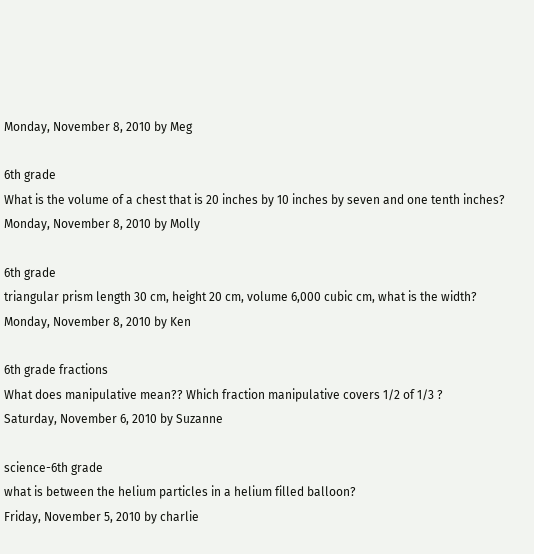Monday, November 8, 2010 by Meg

6th grade
What is the volume of a chest that is 20 inches by 10 inches by seven and one tenth inches?
Monday, November 8, 2010 by Molly

6th grade
triangular prism length 30 cm, height 20 cm, volume 6,000 cubic cm, what is the width?
Monday, November 8, 2010 by Ken

6th grade fractions
What does manipulative mean?? Which fraction manipulative covers 1/2 of 1/3 ?
Saturday, November 6, 2010 by Suzanne

science-6th grade
what is between the helium particles in a helium filled balloon?
Friday, November 5, 2010 by charlie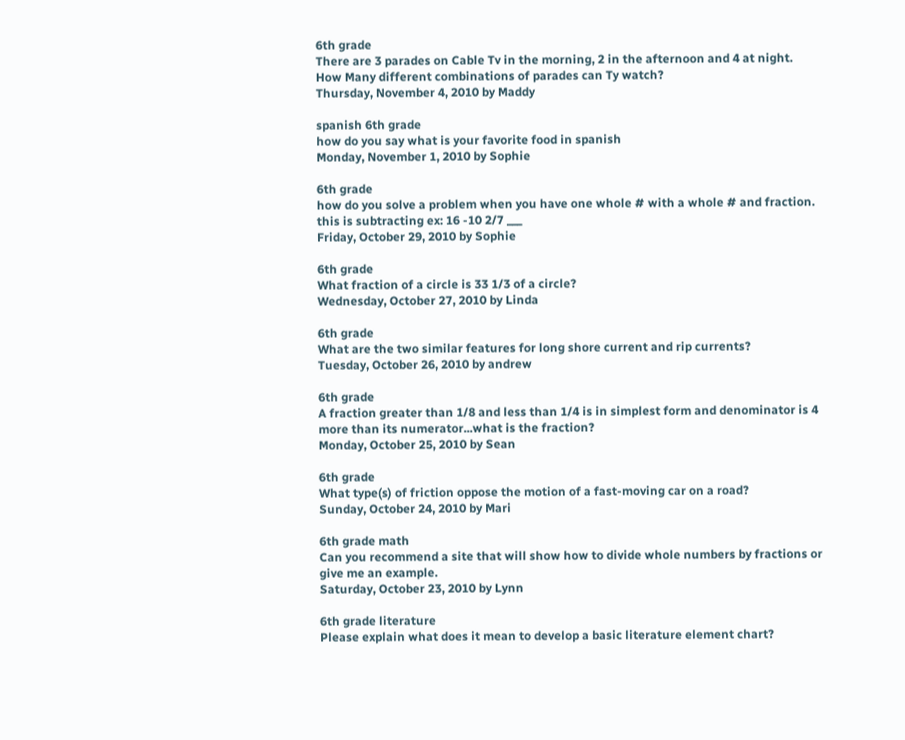6th grade
There are 3 parades on Cable Tv in the morning, 2 in the afternoon and 4 at night. How Many different combinations of parades can Ty watch?
Thursday, November 4, 2010 by Maddy

spanish 6th grade
how do you say what is your favorite food in spanish
Monday, November 1, 2010 by Sophie

6th grade
how do you solve a problem when you have one whole # with a whole # and fraction. this is subtracting ex: 16 -10 2/7 ___
Friday, October 29, 2010 by Sophie

6th grade
What fraction of a circle is 33 1/3 of a circle?
Wednesday, October 27, 2010 by Linda

6th grade
What are the two similar features for long shore current and rip currents?
Tuesday, October 26, 2010 by andrew

6th grade
A fraction greater than 1/8 and less than 1/4 is in simplest form and denominator is 4 more than its numerator...what is the fraction?
Monday, October 25, 2010 by Sean

6th grade
What type(s) of friction oppose the motion of a fast-moving car on a road?
Sunday, October 24, 2010 by Mari

6th grade math
Can you recommend a site that will show how to divide whole numbers by fractions or give me an example.
Saturday, October 23, 2010 by Lynn

6th grade literature
Please explain what does it mean to develop a basic literature element chart?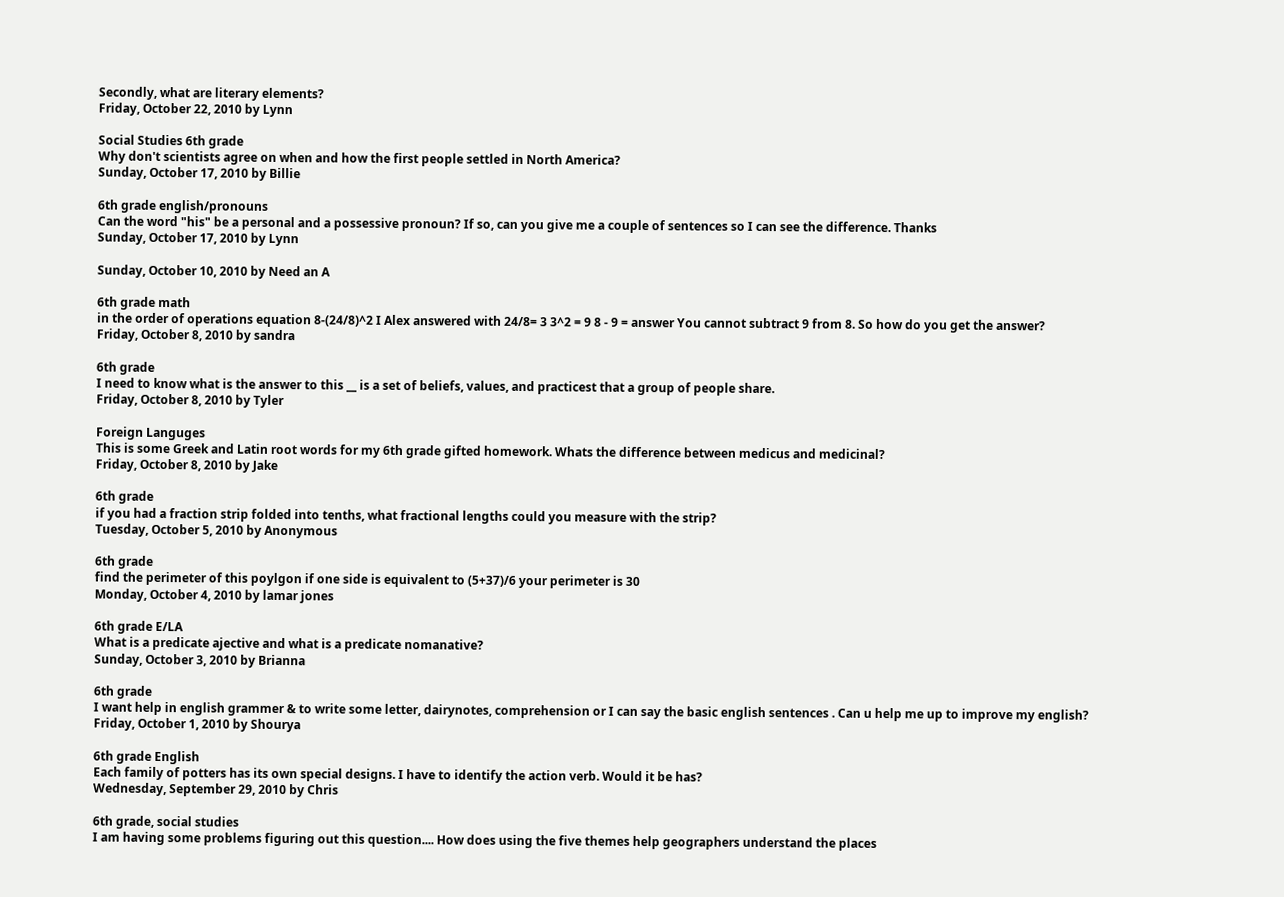Secondly, what are literary elements?
Friday, October 22, 2010 by Lynn

Social Studies 6th grade
Why don't scientists agree on when and how the first people settled in North America?
Sunday, October 17, 2010 by Billie

6th grade english/pronouns
Can the word "his" be a personal and a possessive pronoun? If so, can you give me a couple of sentences so I can see the difference. Thanks
Sunday, October 17, 2010 by Lynn

Sunday, October 10, 2010 by Need an A

6th grade math
in the order of operations equation 8-(24/8)^2 I Alex answered with 24/8= 3 3^2 = 9 8 - 9 = answer You cannot subtract 9 from 8. So how do you get the answer?
Friday, October 8, 2010 by sandra

6th grade
I need to know what is the answer to this __ is a set of beliefs, values, and practicest that a group of people share.
Friday, October 8, 2010 by Tyler

Foreign Languges
This is some Greek and Latin root words for my 6th grade gifted homework. Whats the difference between medicus and medicinal?
Friday, October 8, 2010 by Jake

6th grade
if you had a fraction strip folded into tenths, what fractional lengths could you measure with the strip?
Tuesday, October 5, 2010 by Anonymous

6th grade
find the perimeter of this poylgon if one side is equivalent to (5+37)/6 your perimeter is 30
Monday, October 4, 2010 by lamar jones

6th grade E/LA
What is a predicate ajective and what is a predicate nomanative?
Sunday, October 3, 2010 by Brianna

6th grade
I want help in english grammer & to write some letter, dairynotes, comprehension or I can say the basic english sentences . Can u help me up to improve my english?
Friday, October 1, 2010 by Shourya

6th grade English
Each family of potters has its own special designs. I have to identify the action verb. Would it be has?
Wednesday, September 29, 2010 by Chris

6th grade, social studies
I am having some problems figuring out this question.... How does using the five themes help geographers understand the places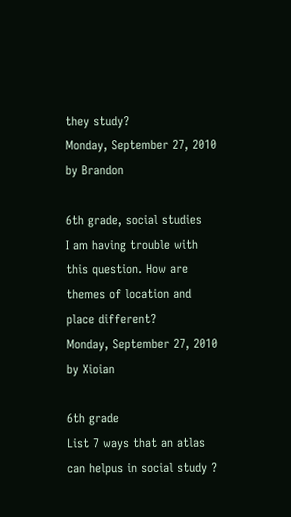they study?
Monday, September 27, 2010 by Brandon

6th grade, social studies
I am having trouble with this question. How are themes of location and place different?
Monday, September 27, 2010 by Xioian

6th grade
List 7 ways that an atlas can helpus in social study ?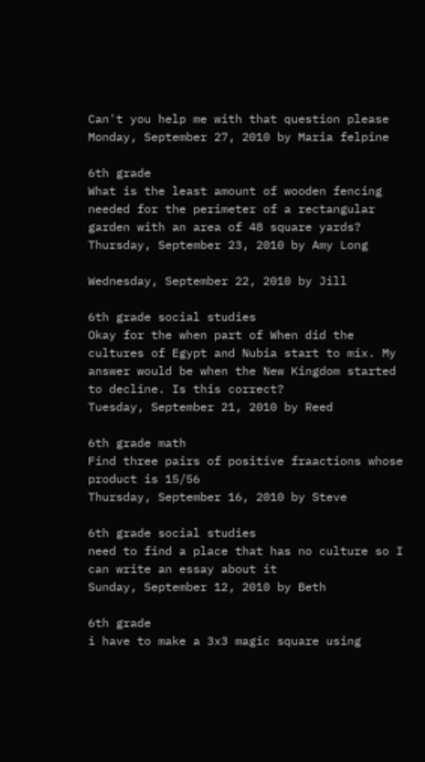Can't you help me with that question please
Monday, September 27, 2010 by Maria felpine

6th grade
What is the least amount of wooden fencing needed for the perimeter of a rectangular garden with an area of 48 square yards?
Thursday, September 23, 2010 by Amy Long

Wednesday, September 22, 2010 by Jill

6th grade social studies
Okay for the when part of When did the cultures of Egypt and Nubia start to mix. My answer would be when the New Kingdom started to decline. Is this correct?
Tuesday, September 21, 2010 by Reed

6th grade math
Find three pairs of positive fraactions whose product is 15/56
Thursday, September 16, 2010 by Steve

6th grade social studies
need to find a place that has no culture so I can write an essay about it
Sunday, September 12, 2010 by Beth

6th grade
i have to make a 3x3 magic square using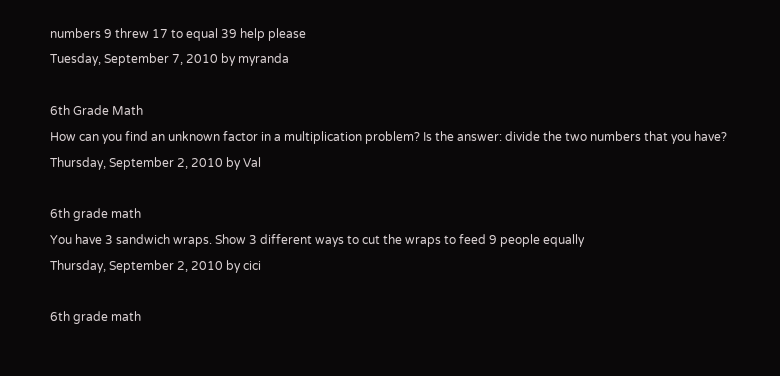numbers 9 threw 17 to equal 39 help please
Tuesday, September 7, 2010 by myranda

6th Grade Math
How can you find an unknown factor in a multiplication problem? Is the answer: divide the two numbers that you have?
Thursday, September 2, 2010 by Val

6th grade math
You have 3 sandwich wraps. Show 3 different ways to cut the wraps to feed 9 people equally
Thursday, September 2, 2010 by cici

6th grade math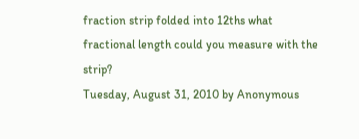fraction strip folded into 12ths what fractional length could you measure with the strip?
Tuesday, August 31, 2010 by Anonymous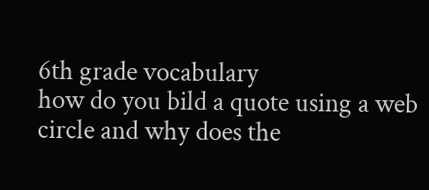6th grade vocabulary
how do you bild a quote using a web circle and why does the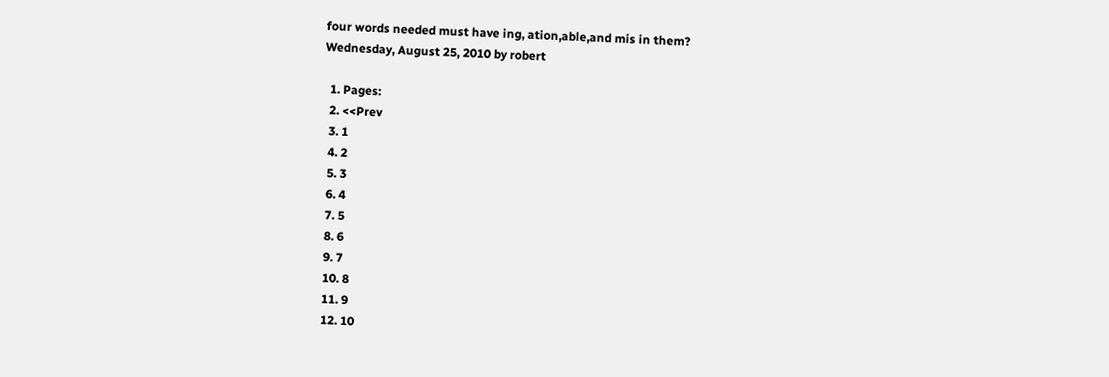four words needed must have ing, ation,able,and mis in them?
Wednesday, August 25, 2010 by robert

  1. Pages:
  2. <<Prev
  3. 1
  4. 2
  5. 3
  6. 4
  7. 5
  8. 6
  9. 7
  10. 8
  11. 9
  12. 10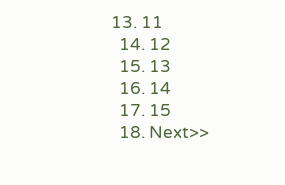13. 11
  14. 12
  15. 13
  16. 14
  17. 15
  18. Next>>